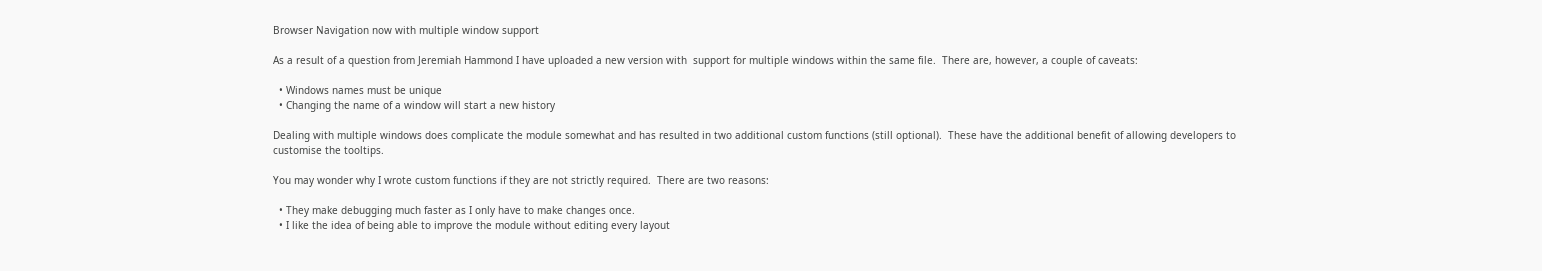Browser Navigation now with multiple window support

As a result of a question from Jeremiah Hammond I have uploaded a new version with  support for multiple windows within the same file.  There are, however, a couple of caveats:

  • Windows names must be unique
  • Changing the name of a window will start a new history

Dealing with multiple windows does complicate the module somewhat and has resulted in two additional custom functions (still optional).  These have the additional benefit of allowing developers to customise the tooltips.

You may wonder why I wrote custom functions if they are not strictly required.  There are two reasons:

  • They make debugging much faster as I only have to make changes once.
  • I like the idea of being able to improve the module without editing every layout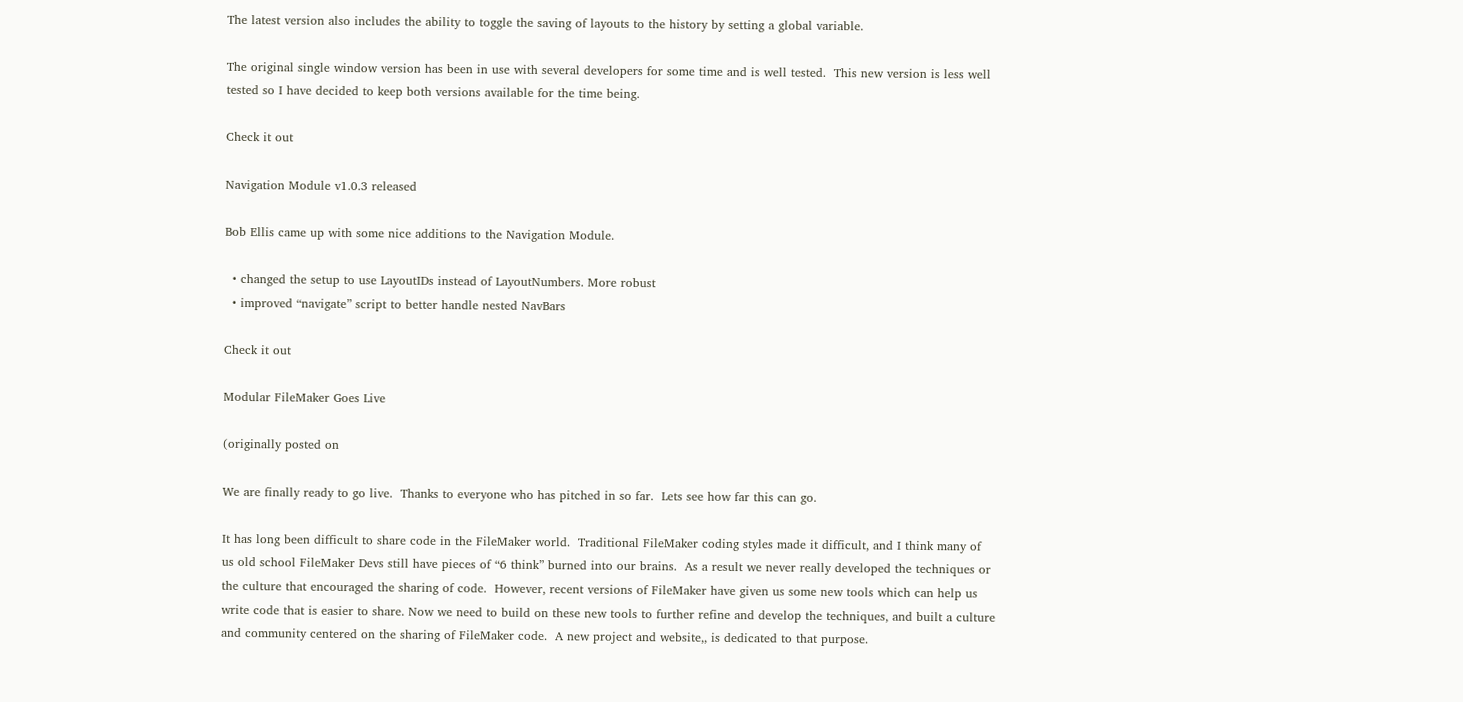The latest version also includes the ability to toggle the saving of layouts to the history by setting a global variable.

The original single window version has been in use with several developers for some time and is well tested.  This new version is less well tested so I have decided to keep both versions available for the time being.

Check it out

Navigation Module v1.0.3 released

Bob Ellis came up with some nice additions to the Navigation Module.

  • changed the setup to use LayoutIDs instead of LayoutNumbers. More robust
  • improved “navigate” script to better handle nested NavBars

Check it out

Modular FileMaker Goes Live

(originally posted on

We are finally ready to go live.  Thanks to everyone who has pitched in so far.  Lets see how far this can go.

It has long been difficult to share code in the FileMaker world.  Traditional FileMaker coding styles made it difficult, and I think many of us old school FileMaker Devs still have pieces of “6 think” burned into our brains.  As a result we never really developed the techniques or the culture that encouraged the sharing of code.  However, recent versions of FileMaker have given us some new tools which can help us write code that is easier to share. Now we need to build on these new tools to further refine and develop the techniques, and built a culture and community centered on the sharing of FileMaker code.  A new project and website,, is dedicated to that purpose.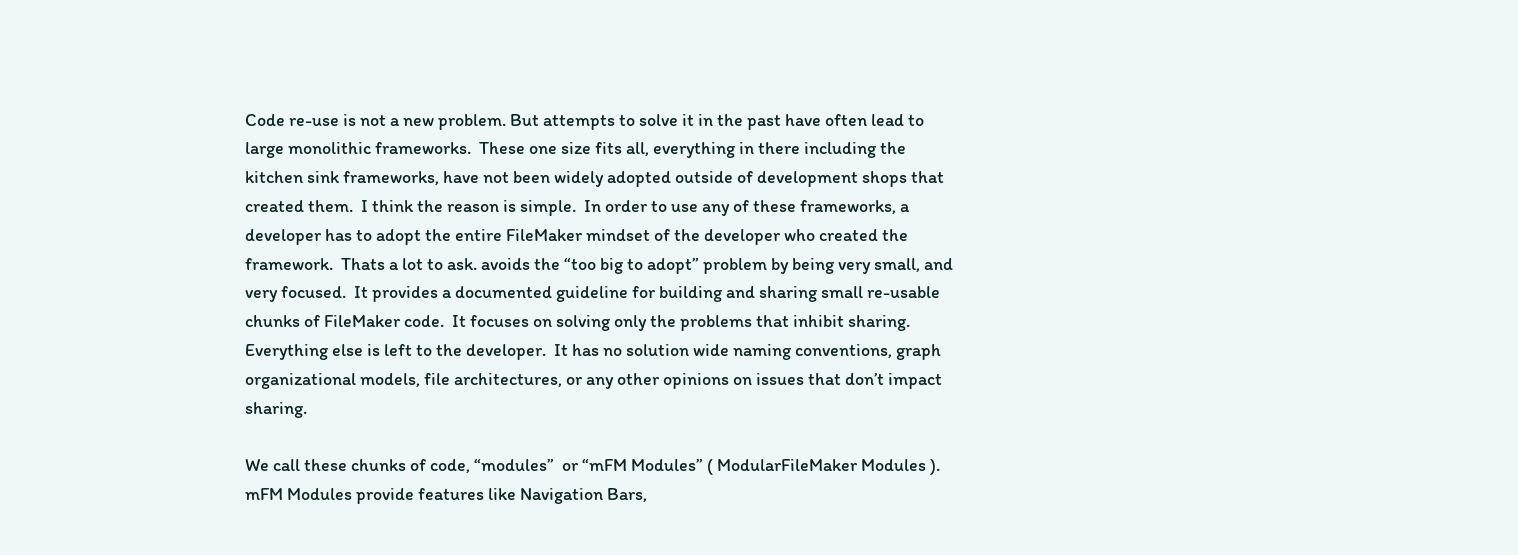Code re-use is not a new problem. But attempts to solve it in the past have often lead to large monolithic frameworks.  These one size fits all, everything in there including the kitchen sink frameworks, have not been widely adopted outside of development shops that created them.  I think the reason is simple.  In order to use any of these frameworks, a developer has to adopt the entire FileMaker mindset of the developer who created the framework.  Thats a lot to ask. avoids the “too big to adopt” problem by being very small, and very focused.  It provides a documented guideline for building and sharing small re-usable chunks of FileMaker code.  It focuses on solving only the problems that inhibit sharing. Everything else is left to the developer.  It has no solution wide naming conventions, graph organizational models, file architectures, or any other opinions on issues that don’t impact sharing.

We call these chunks of code, “modules”  or “mFM Modules” ( ModularFileMaker Modules ).  mFM Modules provide features like Navigation Bars,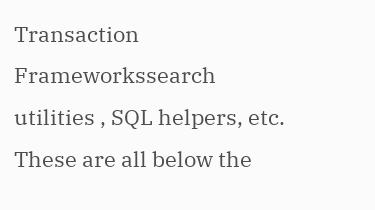Transaction Frameworkssearch utilities , SQL helpers, etc.  These are all below the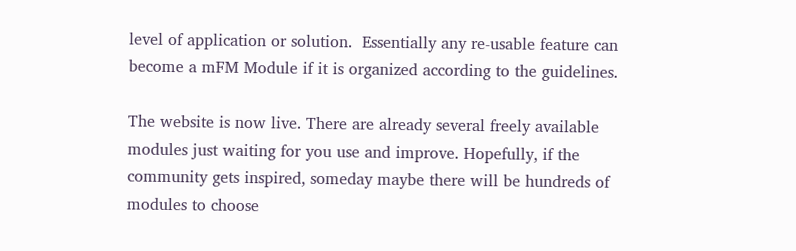level of application or solution.  Essentially any re-usable feature can become a mFM Module if it is organized according to the guidelines.

The website is now live. There are already several freely available modules just waiting for you use and improve. Hopefully, if the community gets inspired, someday maybe there will be hundreds of modules to choose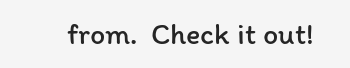from.  Check it out!